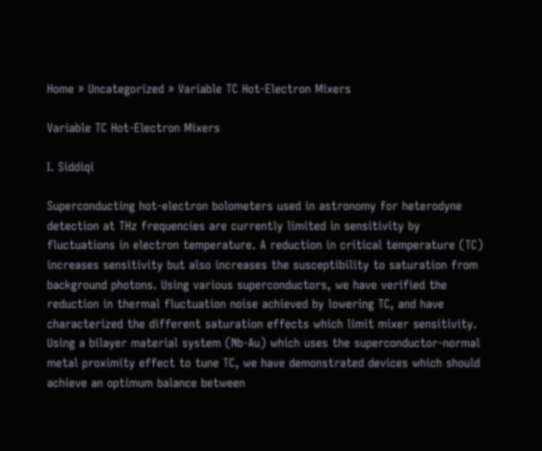Home » Uncategorized » Variable TC Hot-Electron Mixers

Variable TC Hot-Electron Mixers

I. Siddiqi

Superconducting hot-electron bolometers used in astronomy for heterodyne detection at THz frequencies are currently limited in sensitivity by fluctuations in electron temperature. A reduction in critical temperature (TC) increases sensitivity but also increases the susceptibility to saturation from background photons. Using various superconductors, we have verified the reduction in thermal fluctuation noise achieved by lowering TC, and have characterized the different saturation effects which limit mixer sensitivity. Using a bilayer material system (Nb-Au) which uses the superconductor-normal metal proximity effect to tune TC, we have demonstrated devices which should achieve an optimum balance between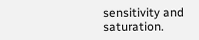sensitivity and saturation.